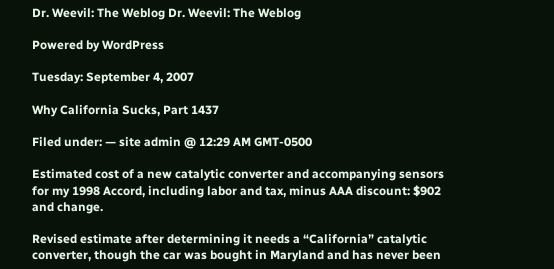Dr. Weevil: The Weblog Dr. Weevil: The Weblog

Powered by WordPress

Tuesday: September 4, 2007

Why California Sucks, Part 1437

Filed under: — site admin @ 12:29 AM GMT-0500

Estimated cost of a new catalytic converter and accompanying sensors for my 1998 Accord, including labor and tax, minus AAA discount: $902 and change.

Revised estimate after determining it needs a “California” catalytic converter, though the car was bought in Maryland and has never been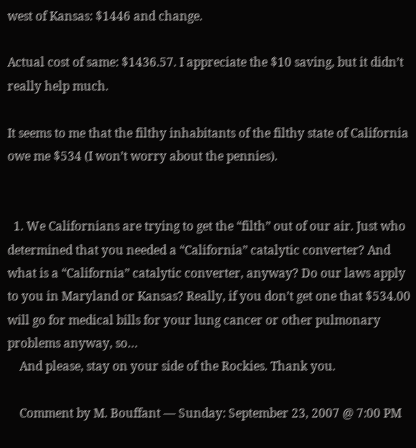west of Kansas: $1446 and change.

Actual cost of same: $1436.57. I appreciate the $10 saving, but it didn’t really help much.

It seems to me that the filthy inhabitants of the filthy state of California owe me $534 (I won’t worry about the pennies).


  1. We Californians are trying to get the “filth” out of our air. Just who determined that you needed a “California” catalytic converter? And what is a “California” catalytic converter, anyway? Do our laws apply to you in Maryland or Kansas? Really, if you don’t get one that $534.00 will go for medical bills for your lung cancer or other pulmonary problems anyway, so…
    And please, stay on your side of the Rockies. Thank you.

    Comment by M. Bouffant — Sunday: September 23, 2007 @ 7:00 PM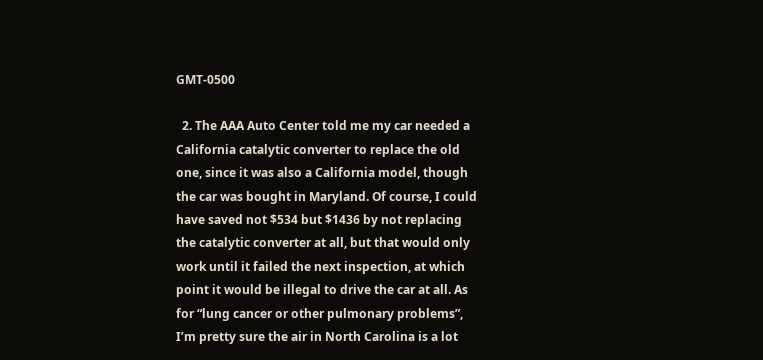GMT-0500

  2. The AAA Auto Center told me my car needed a California catalytic converter to replace the old one, since it was also a California model, though the car was bought in Maryland. Of course, I could have saved not $534 but $1436 by not replacing the catalytic converter at all, but that would only work until it failed the next inspection, at which point it would be illegal to drive the car at all. As for “lung cancer or other pulmonary problems”, I’m pretty sure the air in North Carolina is a lot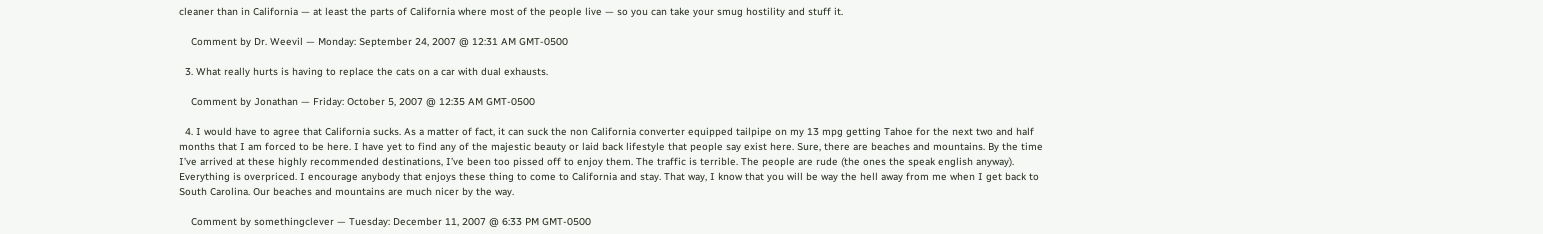cleaner than in California — at least the parts of California where most of the people live — so you can take your smug hostility and stuff it.

    Comment by Dr. Weevil — Monday: September 24, 2007 @ 12:31 AM GMT-0500

  3. What really hurts is having to replace the cats on a car with dual exhausts.

    Comment by Jonathan — Friday: October 5, 2007 @ 12:35 AM GMT-0500

  4. I would have to agree that California sucks. As a matter of fact, it can suck the non California converter equipped tailpipe on my 13 mpg getting Tahoe for the next two and half months that I am forced to be here. I have yet to find any of the majestic beauty or laid back lifestyle that people say exist here. Sure, there are beaches and mountains. By the time I’ve arrived at these highly recommended destinations, I’ve been too pissed off to enjoy them. The traffic is terrible. The people are rude (the ones the speak english anyway). Everything is overpriced. I encourage anybody that enjoys these thing to come to California and stay. That way, I know that you will be way the hell away from me when I get back to South Carolina. Our beaches and mountains are much nicer by the way.

    Comment by somethingclever — Tuesday: December 11, 2007 @ 6:33 PM GMT-0500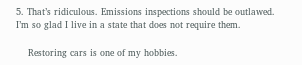5. That’s ridiculous. Emissions inspections should be outlawed. I’m so glad I live in a state that does not require them.

    Restoring cars is one of my hobbies.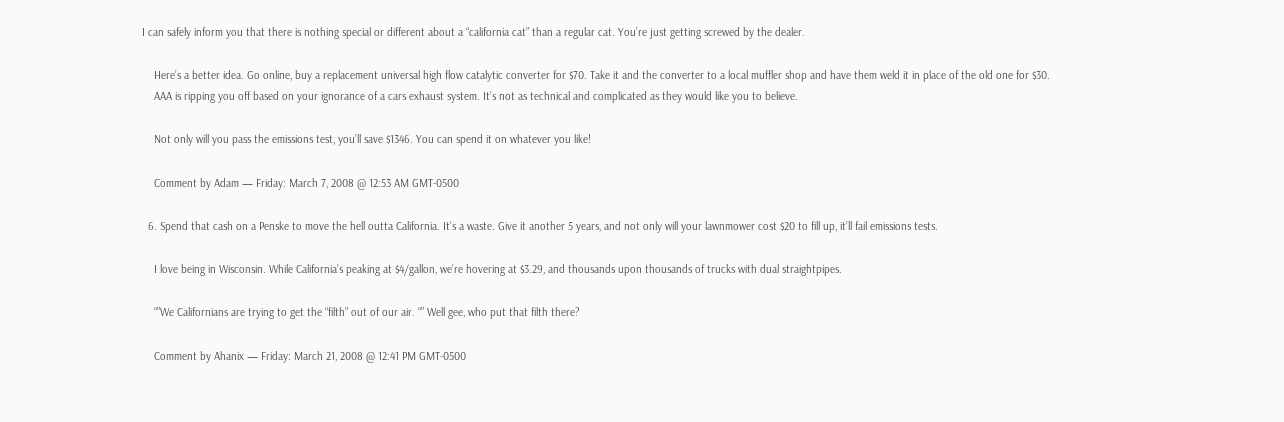I can safely inform you that there is nothing special or different about a “california cat” than a regular cat. You’re just getting screwed by the dealer.

    Here’s a better idea. Go online, buy a replacement universal high flow catalytic converter for $70. Take it and the converter to a local muffler shop and have them weld it in place of the old one for $30.
    AAA is ripping you off based on your ignorance of a cars exhaust system. It’s not as technical and complicated as they would like you to believe.

    Not only will you pass the emissions test, you’ll save $1346. You can spend it on whatever you like!

    Comment by Adam — Friday: March 7, 2008 @ 12:53 AM GMT-0500

  6. Spend that cash on a Penske to move the hell outta California. It’s a waste. Give it another 5 years, and not only will your lawnmower cost $20 to fill up, it’ll fail emissions tests.

    I love being in Wisconsin. While California’s peaking at $4/gallon, we’re hovering at $3.29, and thousands upon thousands of trucks with dual straightpipes.

    “”We Californians are trying to get the “filth” out of our air. “” Well gee, who put that filth there?

    Comment by Ahanix — Friday: March 21, 2008 @ 12:41 PM GMT-0500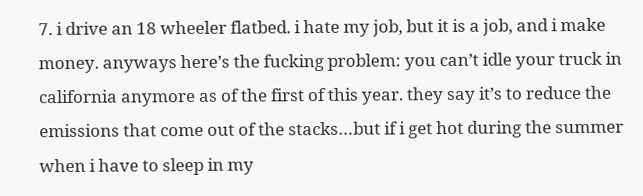7. i drive an 18 wheeler flatbed. i hate my job, but it is a job, and i make money. anyways here’s the fucking problem: you can’t idle your truck in california anymore as of the first of this year. they say it’s to reduce the emissions that come out of the stacks…but if i get hot during the summer when i have to sleep in my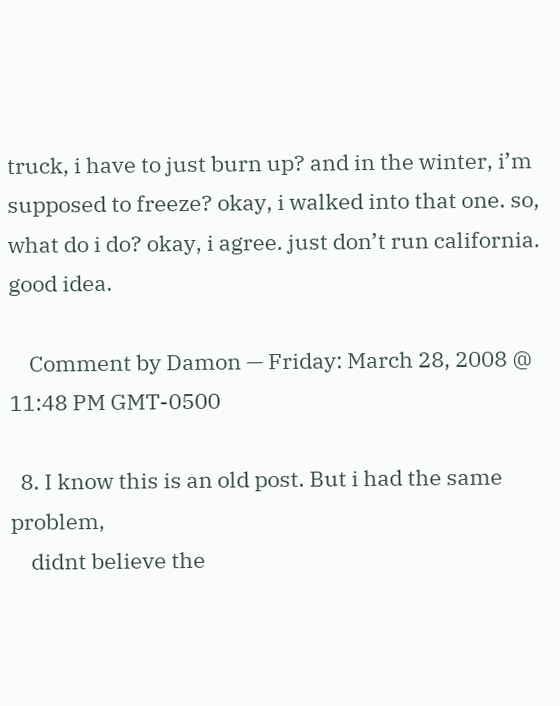truck, i have to just burn up? and in the winter, i’m supposed to freeze? okay, i walked into that one. so, what do i do? okay, i agree. just don’t run california. good idea.

    Comment by Damon — Friday: March 28, 2008 @ 11:48 PM GMT-0500

  8. I know this is an old post. But i had the same problem,
    didnt believe the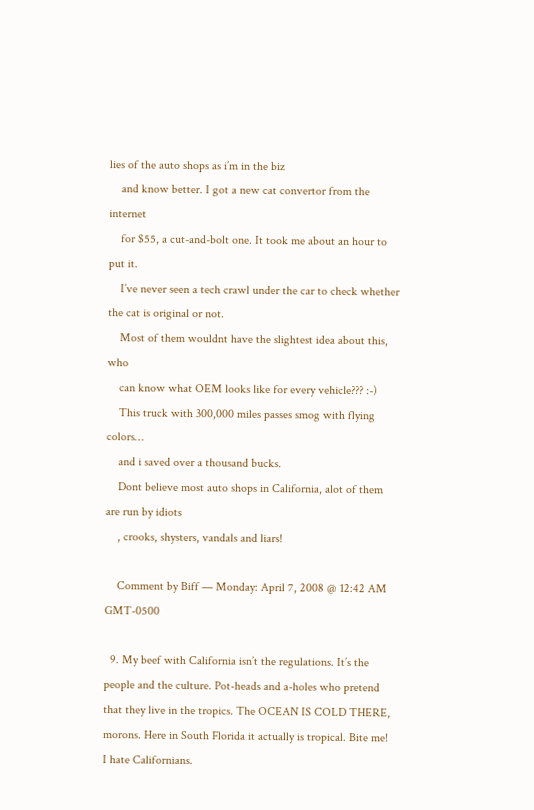lies of the auto shops as i’m in the biz
    and know better. I got a new cat convertor from the internet
    for $55, a cut-and-bolt one. It took me about an hour to put it.
    I’ve never seen a tech crawl under the car to check whether the cat is original or not.
    Most of them wouldnt have the slightest idea about this, who
    can know what OEM looks like for every vehicle??? :-)
    This truck with 300,000 miles passes smog with flying colors…
    and i saved over a thousand bucks.
    Dont believe most auto shops in California, alot of them are run by idiots
    , crooks, shysters, vandals and liars!

    Comment by Biff — Monday: April 7, 2008 @ 12:42 AM GMT-0500

  9. My beef with California isn’t the regulations. It’s the people and the culture. Pot-heads and a-holes who pretend that they live in the tropics. The OCEAN IS COLD THERE, morons. Here in South Florida it actually is tropical. Bite me! I hate Californians.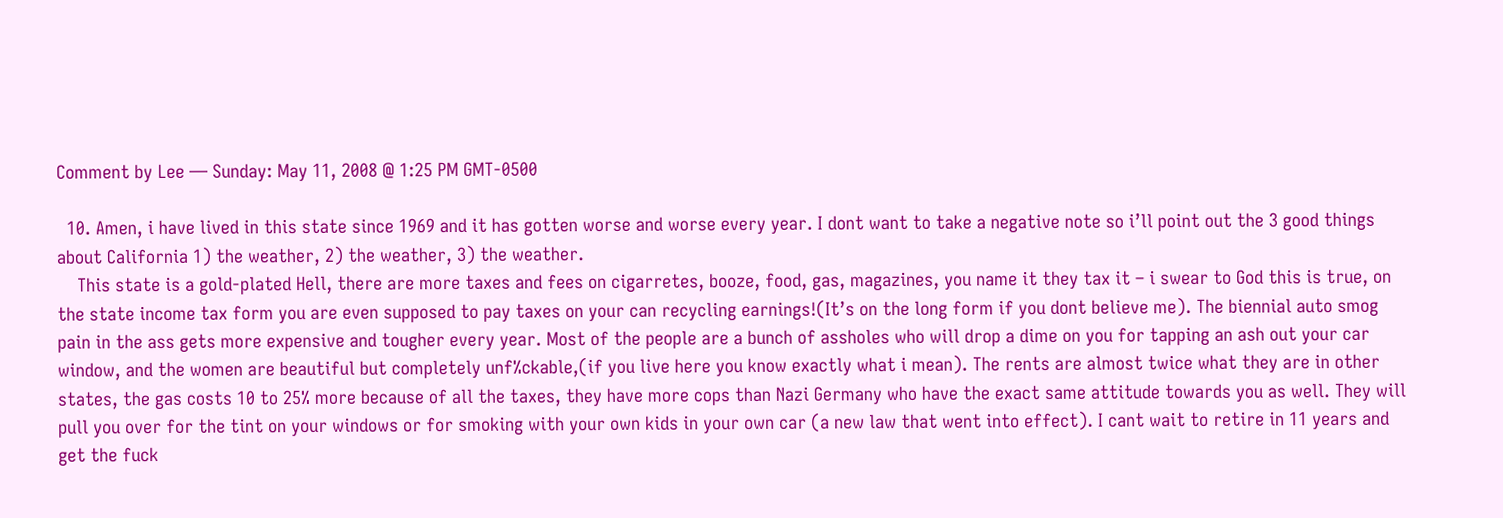Comment by Lee — Sunday: May 11, 2008 @ 1:25 PM GMT-0500

  10. Amen, i have lived in this state since 1969 and it has gotten worse and worse every year. I dont want to take a negative note so i’ll point out the 3 good things about California 1) the weather, 2) the weather, 3) the weather.
    This state is a gold-plated Hell, there are more taxes and fees on cigarretes, booze, food, gas, magazines, you name it they tax it – i swear to God this is true, on the state income tax form you are even supposed to pay taxes on your can recycling earnings!(It’s on the long form if you dont believe me). The biennial auto smog pain in the ass gets more expensive and tougher every year. Most of the people are a bunch of assholes who will drop a dime on you for tapping an ash out your car window, and the women are beautiful but completely unf%ckable,(if you live here you know exactly what i mean). The rents are almost twice what they are in other states, the gas costs 10 to 25% more because of all the taxes, they have more cops than Nazi Germany who have the exact same attitude towards you as well. They will pull you over for the tint on your windows or for smoking with your own kids in your own car (a new law that went into effect). I cant wait to retire in 11 years and get the fuck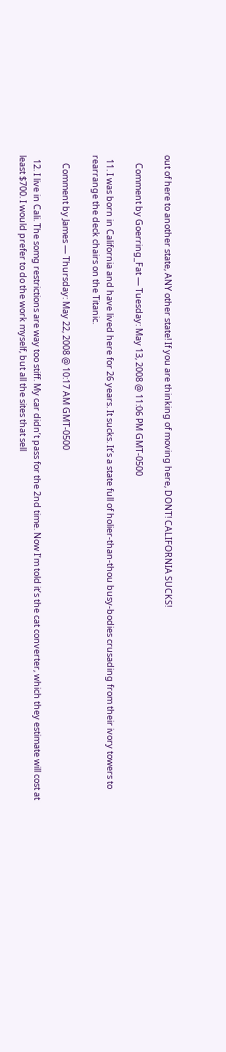out of here to another state, ANY other state! If you are thinking of moving here, DONT! CALIFORNIA SUCKS!

    Comment by Goerring_Fat — Tuesday: May 13, 2008 @ 11:06 PM GMT-0500

  11. I was born in California and have lived here for 26 years. It sucks. It’s a state full of holier-than-thou busy-bodies crusading from their ivory towers to rearrange the deck chairs on the Titanic.

    Comment by James — Thursday: May 22, 2008 @ 10:17 AM GMT-0500

  12. I live in Cali. The somg restrictions are way too stiff. My car didn’t pass for the 2nd time. Now I’m told it’s the cat converter, which they estimate will cost at least $700. I would prefer to do the work myself, but all the sites that sell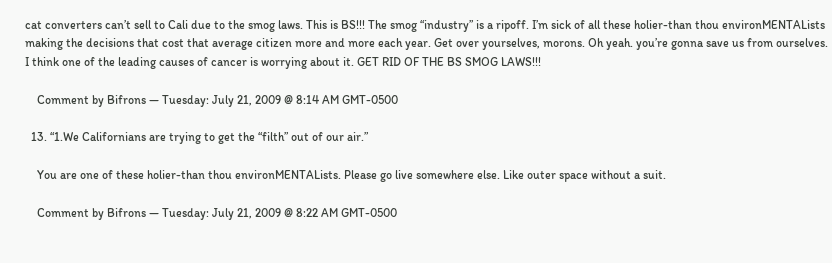cat converters can’t sell to Cali due to the smog laws. This is BS!!! The smog “industry” is a ripoff. I’m sick of all these holier-than thou environMENTALists making the decisions that cost that average citizen more and more each year. Get over yourselves, morons. Oh yeah. you’re gonna save us from ourselves. I think one of the leading causes of cancer is worrying about it. GET RID OF THE BS SMOG LAWS!!!

    Comment by Bifrons — Tuesday: July 21, 2009 @ 8:14 AM GMT-0500

  13. “1.We Californians are trying to get the “filth” out of our air.”

    You are one of these holier-than thou environMENTALists. Please go live somewhere else. Like outer space without a suit.

    Comment by Bifrons — Tuesday: July 21, 2009 @ 8:22 AM GMT-0500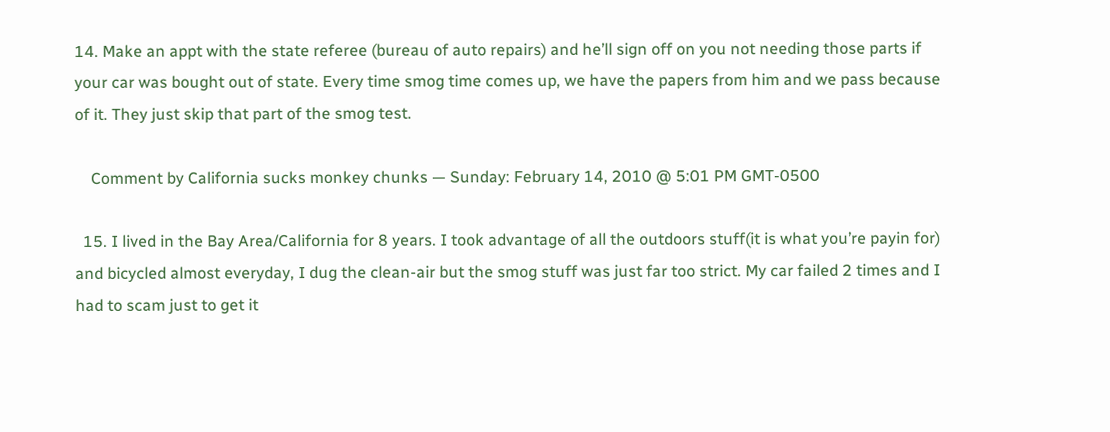14. Make an appt with the state referee (bureau of auto repairs) and he’ll sign off on you not needing those parts if your car was bought out of state. Every time smog time comes up, we have the papers from him and we pass because of it. They just skip that part of the smog test.

    Comment by California sucks monkey chunks — Sunday: February 14, 2010 @ 5:01 PM GMT-0500

  15. I lived in the Bay Area/California for 8 years. I took advantage of all the outdoors stuff(it is what you’re payin for) and bicycled almost everyday, I dug the clean-air but the smog stuff was just far too strict. My car failed 2 times and I had to scam just to get it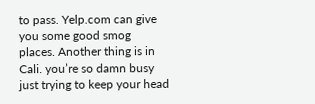to pass. Yelp.com can give you some good smog places. Another thing is in Cali. you’re so damn busy just trying to keep your head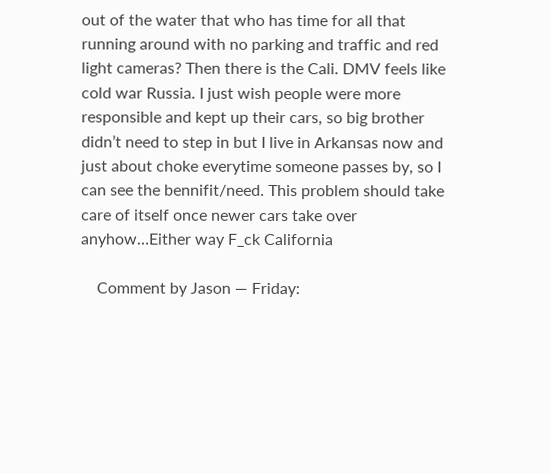out of the water that who has time for all that running around with no parking and traffic and red light cameras? Then there is the Cali. DMV feels like cold war Russia. I just wish people were more responsible and kept up their cars, so big brother didn’t need to step in but I live in Arkansas now and just about choke everytime someone passes by, so I can see the bennifit/need. This problem should take care of itself once newer cars take over anyhow…Either way F_ck California

    Comment by Jason — Friday: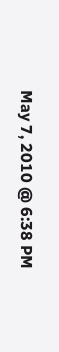May 7, 2010 @ 6:38 PM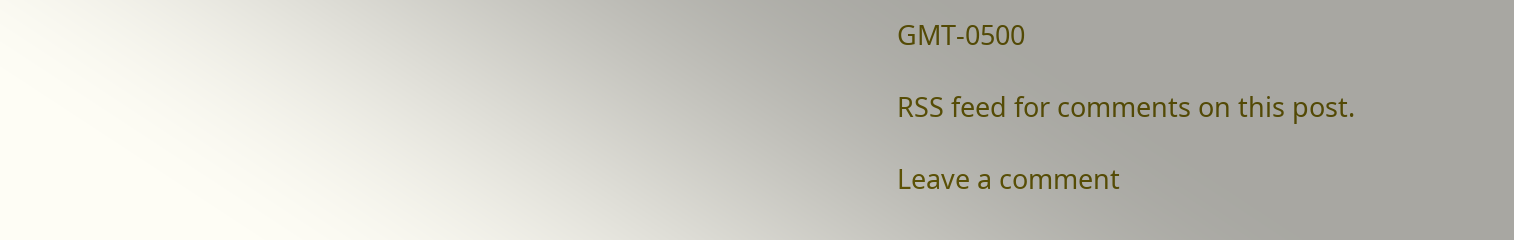GMT-0500

RSS feed for comments on this post.

Leave a comment